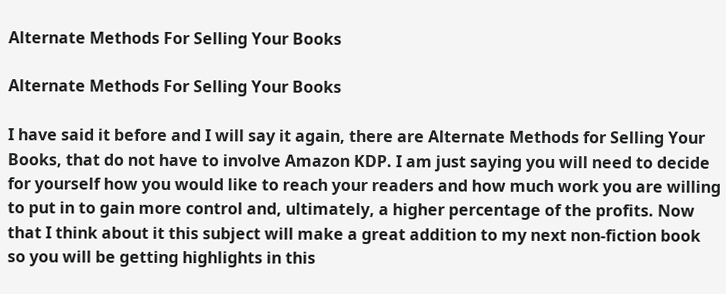Alternate Methods For Selling Your Books

Alternate Methods For Selling Your Books

I have said it before and I will say it again, there are Alternate Methods for Selling Your Books, that do not have to involve Amazon KDP. I am just saying you will need to decide for yourself how you would like to reach your readers and how much work you are willing to put in to gain more control and, ultimately, a higher percentage of the profits. Now that I think about it this subject will make a great addition to my next non-fiction book so you will be getting highlights in this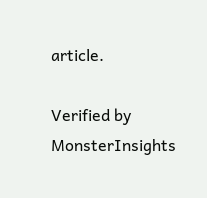article.

Verified by MonsterInsights